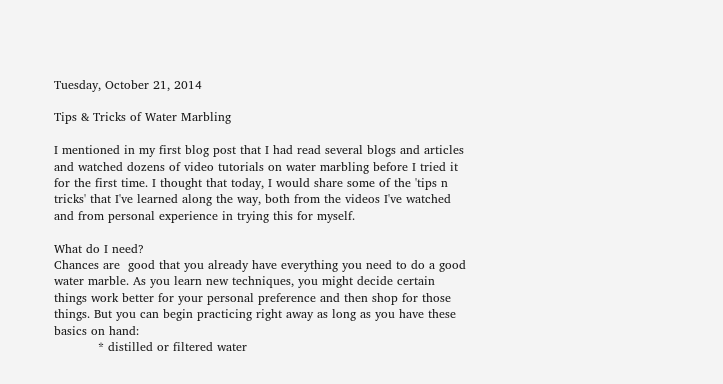Tuesday, October 21, 2014

Tips & Tricks of Water Marbling

I mentioned in my first blog post that I had read several blogs and articles and watched dozens of video tutorials on water marbling before I tried it for the first time. I thought that today, I would share some of the 'tips n tricks' that I've learned along the way, both from the videos I've watched and from personal experience in trying this for myself.

What do I need?
Chances are  good that you already have everything you need to do a good water marble. As you learn new techniques, you might decide certain things work better for your personal preference and then shop for those things. But you can begin practicing right away as long as you have these basics on hand:
           * distilled or filtered water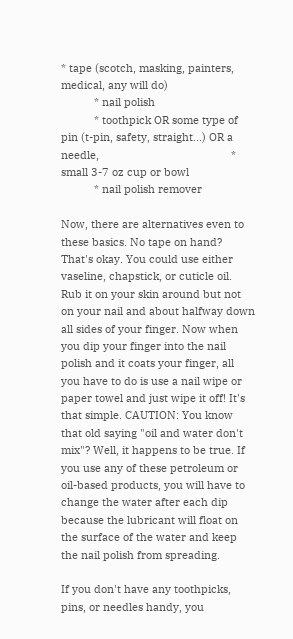* tape (scotch, masking, painters, medical, any will do)
           * nail polish
           * toothpick OR some type of pin (t-pin, safety, straight...) OR a needle,                                            * small 3-7 oz cup or bowl
           * nail polish remover

Now, there are alternatives even to these basics. No tape on hand? That's okay. You could use either vaseline, chapstick, or cuticle oil. Rub it on your skin around but not on your nail and about halfway down all sides of your finger. Now when you dip your finger into the nail polish and it coats your finger, all you have to do is use a nail wipe or paper towel and just wipe it off! It's that simple. CAUTION: You know that old saying "oil and water don't mix"? Well, it happens to be true. If you use any of these petroleum or oil-based products, you will have to change the water after each dip because the lubricant will float on the surface of the water and keep the nail polish from spreading.

If you don't have any toothpicks, pins, or needles handy, you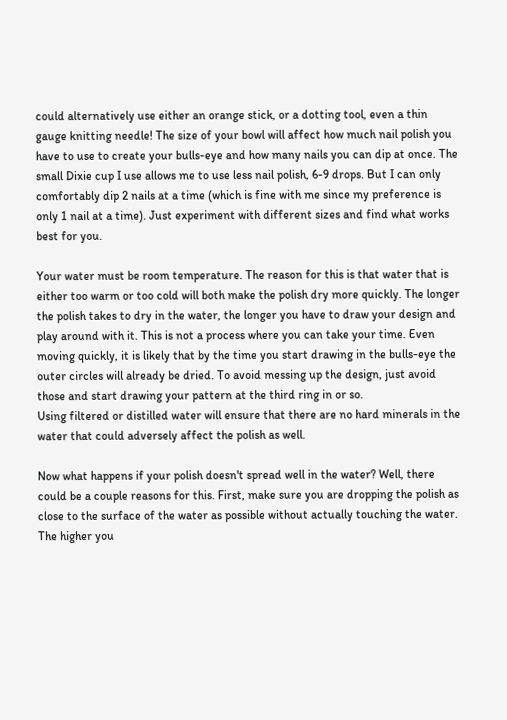could alternatively use either an orange stick, or a dotting tool, even a thin gauge knitting needle! The size of your bowl will affect how much nail polish you have to use to create your bulls-eye and how many nails you can dip at once. The small Dixie cup I use allows me to use less nail polish, 6-9 drops. But I can only comfortably dip 2 nails at a time (which is fine with me since my preference is only 1 nail at a time). Just experiment with different sizes and find what works best for you.

Your water must be room temperature. The reason for this is that water that is either too warm or too cold will both make the polish dry more quickly. The longer the polish takes to dry in the water, the longer you have to draw your design and play around with it. This is not a process where you can take your time. Even moving quickly, it is likely that by the time you start drawing in the bulls-eye the outer circles will already be dried. To avoid messing up the design, just avoid those and start drawing your pattern at the third ring in or so.
Using filtered or distilled water will ensure that there are no hard minerals in the water that could adversely affect the polish as well.

Now what happens if your polish doesn't spread well in the water? Well, there could be a couple reasons for this. First, make sure you are dropping the polish as close to the surface of the water as possible without actually touching the water. The higher you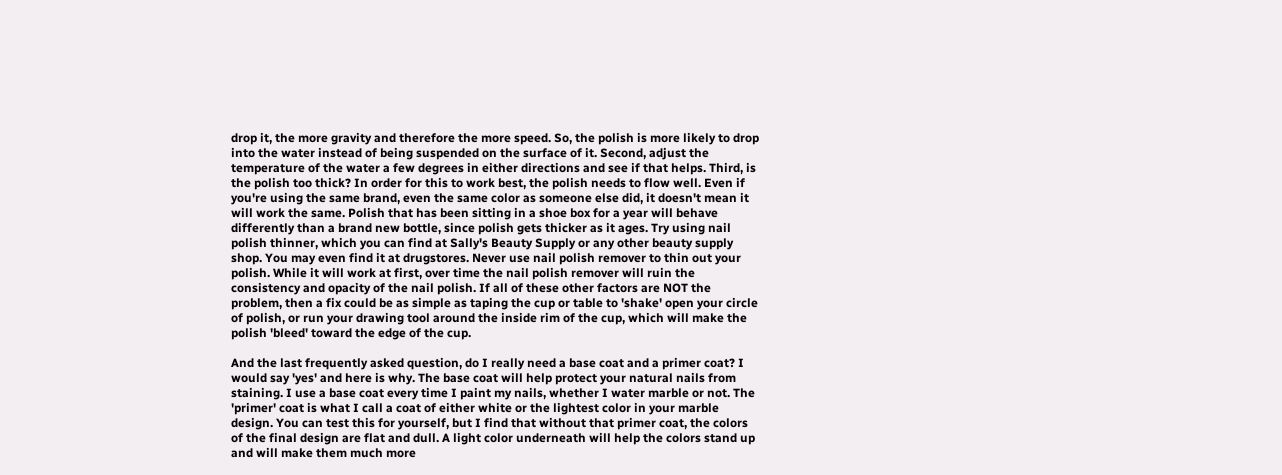drop it, the more gravity and therefore the more speed. So, the polish is more likely to drop into the water instead of being suspended on the surface of it. Second, adjust the temperature of the water a few degrees in either directions and see if that helps. Third, is the polish too thick? In order for this to work best, the polish needs to flow well. Even if you're using the same brand, even the same color as someone else did, it doesn't mean it will work the same. Polish that has been sitting in a shoe box for a year will behave differently than a brand new bottle, since polish gets thicker as it ages. Try using nail polish thinner, which you can find at Sally's Beauty Supply or any other beauty supply shop. You may even find it at drugstores. Never use nail polish remover to thin out your polish. While it will work at first, over time the nail polish remover will ruin the consistency and opacity of the nail polish. If all of these other factors are NOT the problem, then a fix could be as simple as taping the cup or table to 'shake' open your circle of polish, or run your drawing tool around the inside rim of the cup, which will make the polish 'bleed' toward the edge of the cup.

And the last frequently asked question, do I really need a base coat and a primer coat? I would say 'yes' and here is why. The base coat will help protect your natural nails from staining. I use a base coat every time I paint my nails, whether I water marble or not. The 'primer' coat is what I call a coat of either white or the lightest color in your marble design. You can test this for yourself, but I find that without that primer coat, the colors of the final design are flat and dull. A light color underneath will help the colors stand up and will make them much more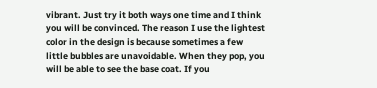vibrant. Just try it both ways one time and I think you will be convinced. The reason I use the lightest color in the design is because sometimes a few little bubbles are unavoidable. When they pop, you will be able to see the base coat. If you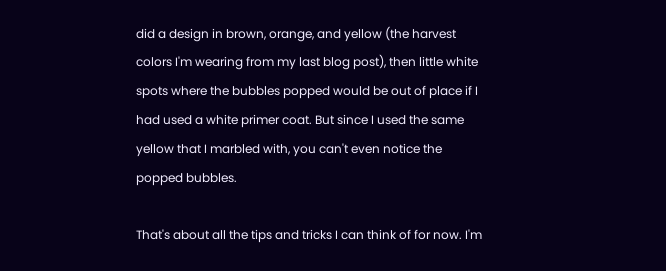did a design in brown, orange, and yellow (the harvest colors I'm wearing from my last blog post), then little white spots where the bubbles popped would be out of place if I had used a white primer coat. But since I used the same yellow that I marbled with, you can't even notice the popped bubbles.

That's about all the tips and tricks I can think of for now. I'm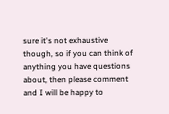sure it's not exhaustive though, so if you can think of anything you have questions about, then please comment and I will be happy to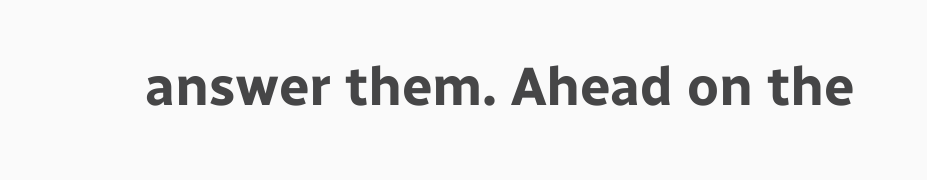answer them. Ahead on the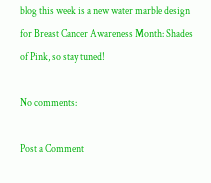blog this week is a new water marble design for Breast Cancer Awareness Month: Shades of Pink, so stay tuned!

No comments:

Post a Comment